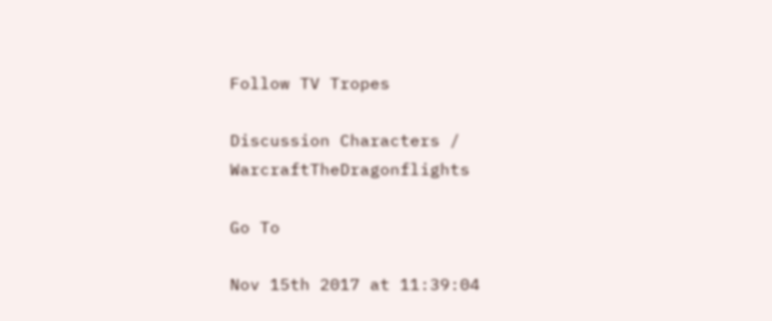Follow TV Tropes

Discussion Characters / WarcraftTheDragonflights

Go To

Nov 15th 2017 at 11:39:04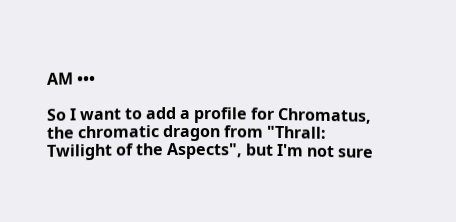AM •••

So I want to add a profile for Chromatus, the chromatic dragon from "Thrall: Twilight of the Aspects", but I'm not sure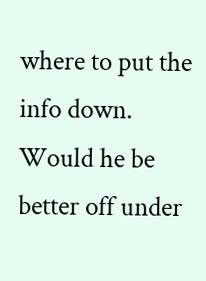where to put the info down. Would he be better off under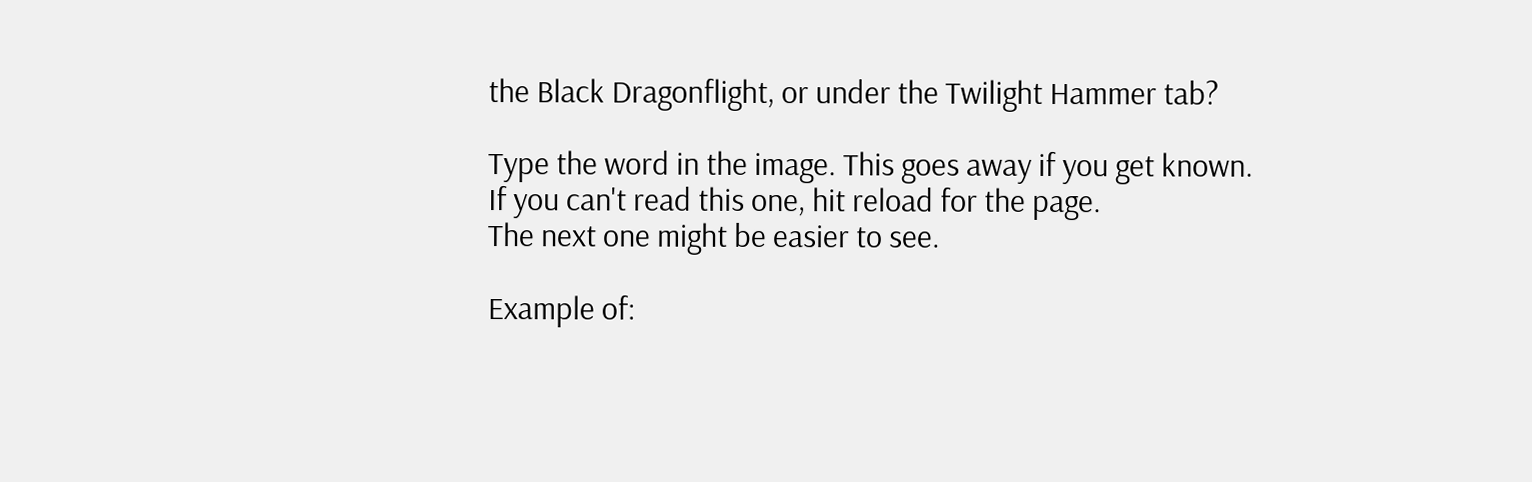the Black Dragonflight, or under the Twilight Hammer tab?

Type the word in the image. This goes away if you get known.
If you can't read this one, hit reload for the page.
The next one might be easier to see.

Example of: